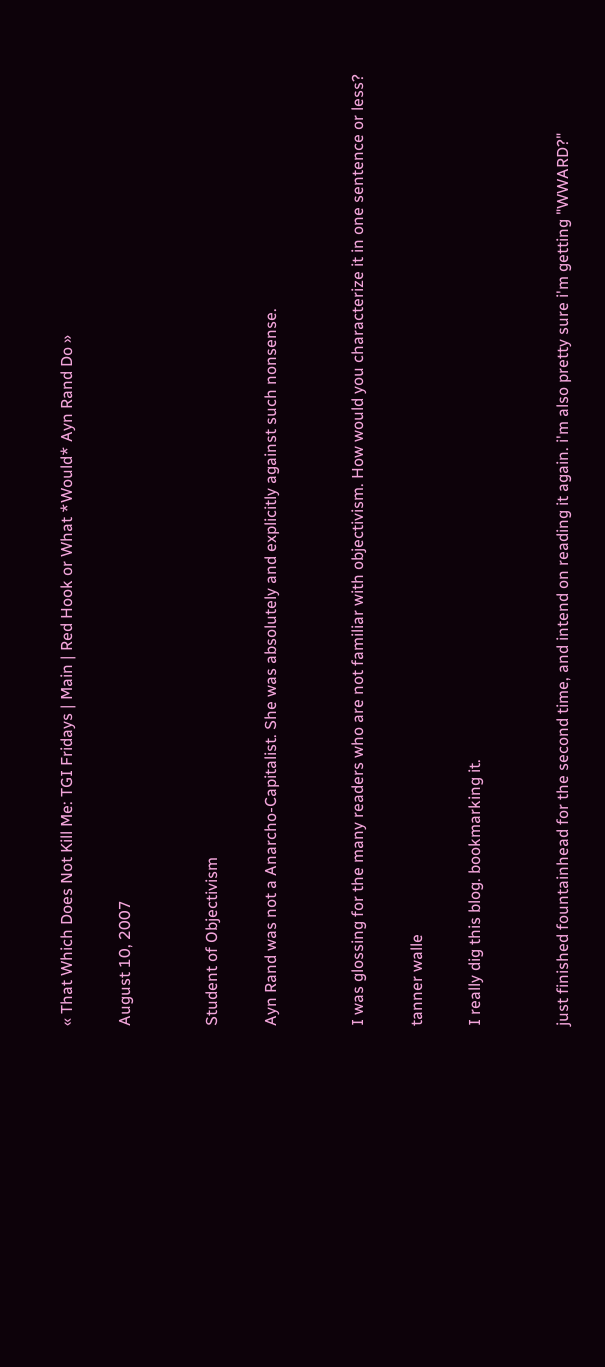« That Which Does Not Kill Me: TGI Fridays | Main | Red Hook or What *Would* Ayn Rand Do »

August 10, 2007


Student of Objectivism

Ayn Rand was not a Anarcho-Capitalist. She was absolutely and explicitly against such nonsense.


I was glossing for the many readers who are not familiar with objectivism. How would you characterize it in one sentence or less?

tanner walle

I really dig this blog. bookmarking it.


just finished fountainhead for the second time, and intend on reading it again. i'm also pretty sure i'm getting "WWARD?"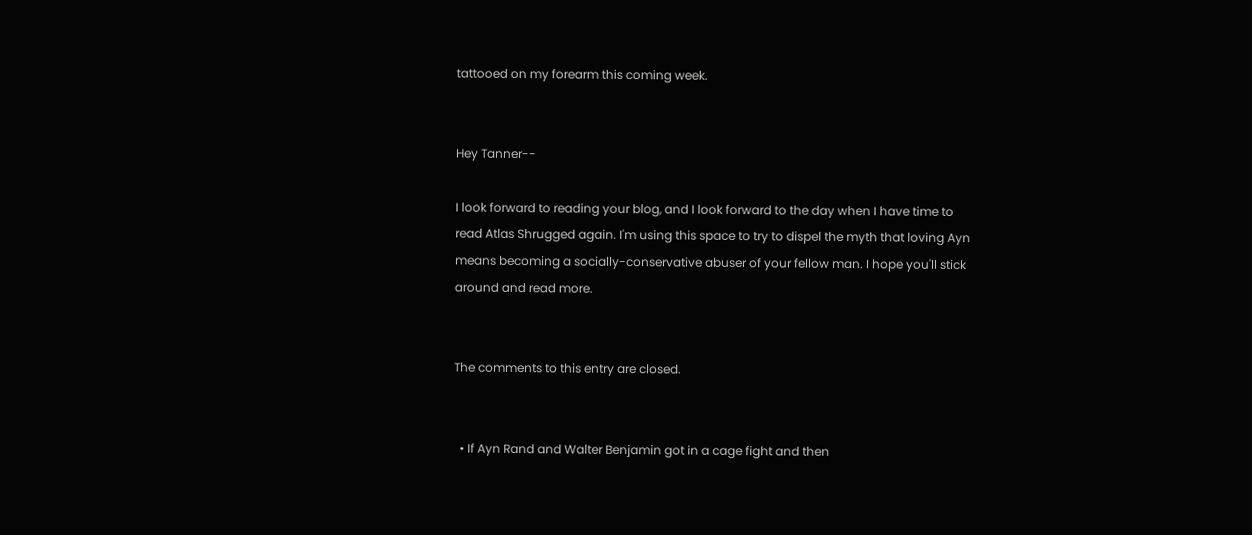tattooed on my forearm this coming week.


Hey Tanner--

I look forward to reading your blog, and I look forward to the day when I have time to read Atlas Shrugged again. I'm using this space to try to dispel the myth that loving Ayn means becoming a socially-conservative abuser of your fellow man. I hope you'll stick around and read more.


The comments to this entry are closed.


  • If Ayn Rand and Walter Benjamin got in a cage fight and then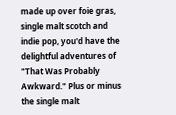made up over foie gras, single malt scotch and indie pop, you'd have the delightful adventures of "That Was Probably Awkward." Plus or minus the single malt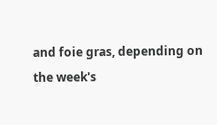and foie gras, depending on the week's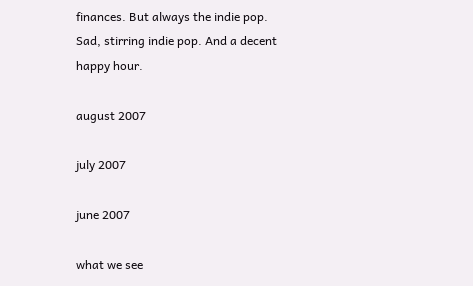finances. But always the indie pop. Sad, stirring indie pop. And a decent happy hour.

august 2007

july 2007

june 2007

what we see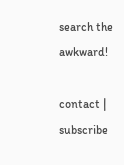search the awkward!

contact | subscribe